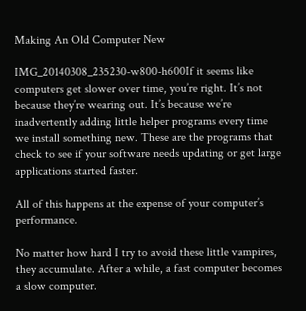Making An Old Computer New

IMG_20140308_235230-w800-h600If it seems like computers get slower over time, you’re right. It’s not because they’re wearing out. It’s because we’re inadvertently adding little helper programs every time we install something new. These are the programs that check to see if your software needs updating or get large applications started faster.

All of this happens at the expense of your computer’s performance.

No matter how hard I try to avoid these little vampires, they accumulate. After a while, a fast computer becomes a slow computer.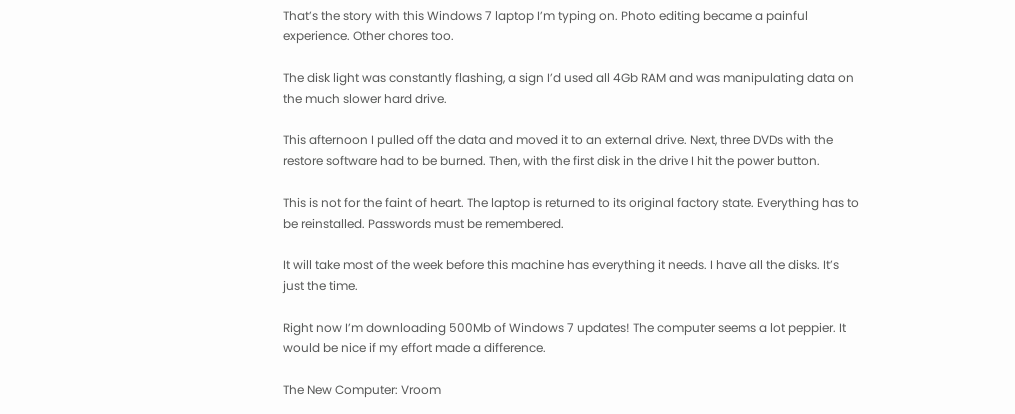That’s the story with this Windows 7 laptop I’m typing on. Photo editing became a painful experience. Other chores too.

The disk light was constantly flashing, a sign I’d used all 4Gb RAM and was manipulating data on the much slower hard drive.

This afternoon I pulled off the data and moved it to an external drive. Next, three DVDs with the restore software had to be burned. Then, with the first disk in the drive I hit the power button.

This is not for the faint of heart. The laptop is returned to its original factory state. Everything has to be reinstalled. Passwords must be remembered.

It will take most of the week before this machine has everything it needs. I have all the disks. It’s just the time.

Right now I’m downloading 500Mb of Windows 7 updates! The computer seems a lot peppier. It would be nice if my effort made a difference.

The New Computer: Vroom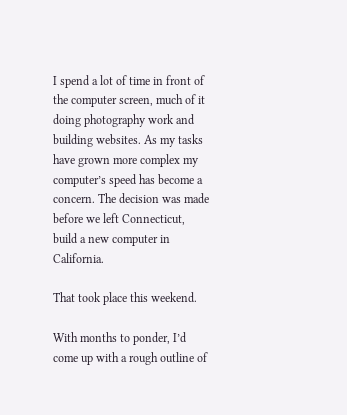I spend a lot of time in front of the computer screen, much of it doing photography work and building websites. As my tasks have grown more complex my computer’s speed has become a concern. The decision was made before we left Connecticut, build a new computer in California.

That took place this weekend.

With months to ponder, I’d come up with a rough outline of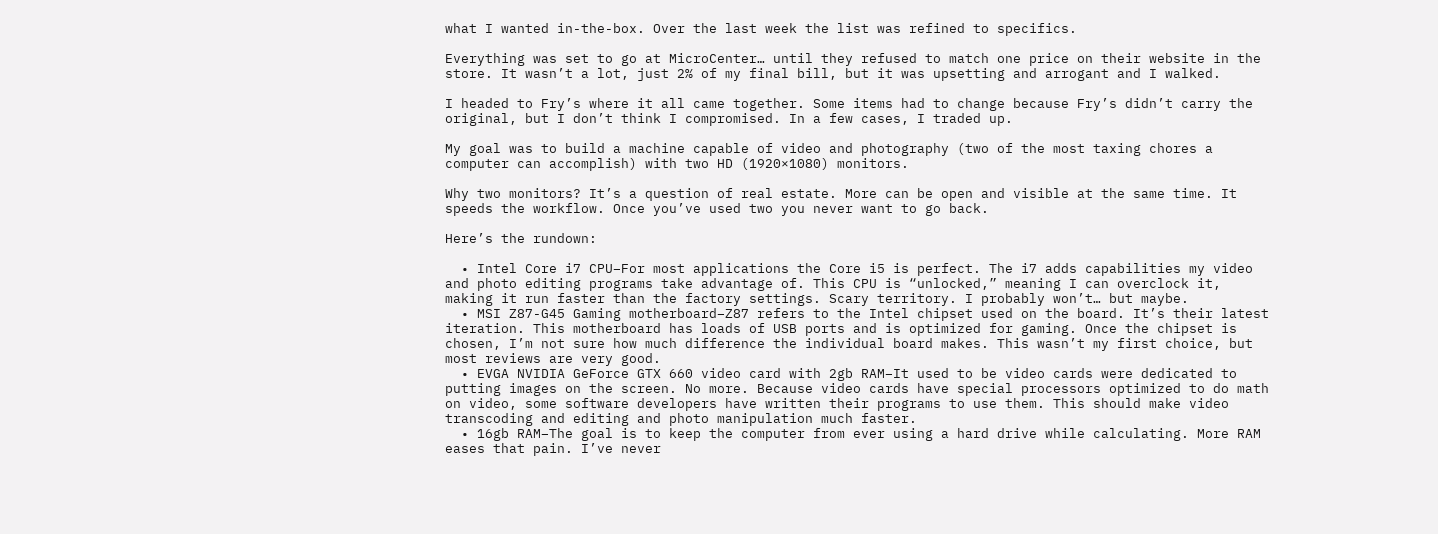what I wanted in-the-box. Over the last week the list was refined to specifics.

Everything was set to go at MicroCenter… until they refused to match one price on their website in the store. It wasn’t a lot, just 2% of my final bill, but it was upsetting and arrogant and I walked.

I headed to Fry’s where it all came together. Some items had to change because Fry’s didn’t carry the original, but I don’t think I compromised. In a few cases, I traded up.

My goal was to build a machine capable of video and photography (two of the most taxing chores a computer can accomplish) with two HD (1920×1080) monitors.

Why two monitors? It’s a question of real estate. More can be open and visible at the same time. It speeds the workflow. Once you’ve used two you never want to go back.

Here’s the rundown:

  • Intel Core i7 CPU–For most applications the Core i5 is perfect. The i7 adds capabilities my video and photo editing programs take advantage of. This CPU is “unlocked,” meaning I can overclock it, making it run faster than the factory settings. Scary territory. I probably won’t… but maybe.
  • MSI Z87-G45 Gaming motherboard–Z87 refers to the Intel chipset used on the board. It’s their latest iteration. This motherboard has loads of USB ports and is optimized for gaming. Once the chipset is chosen, I’m not sure how much difference the individual board makes. This wasn’t my first choice, but most reviews are very good.
  • EVGA NVIDIA GeForce GTX 660 video card with 2gb RAM–It used to be video cards were dedicated to putting images on the screen. No more. Because video cards have special processors optimized to do math on video, some software developers have written their programs to use them. This should make video transcoding and editing and photo manipulation much faster.
  • 16gb RAM–The goal is to keep the computer from ever using a hard drive while calculating. More RAM eases that pain. I’ve never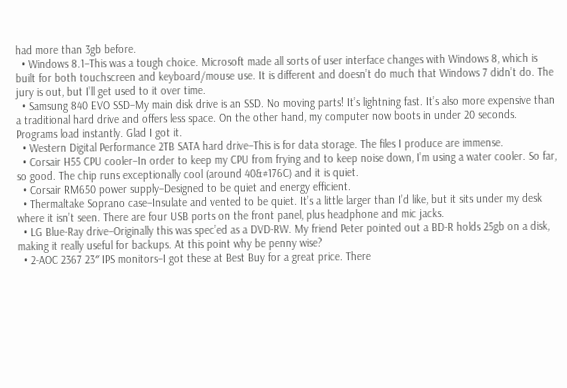had more than 3gb before.
  • Windows 8.1–This was a tough choice. Microsoft made all sorts of user interface changes with Windows 8, which is built for both touchscreen and keyboard/mouse use. It is different and doesn’t do much that Windows 7 didn’t do. The jury is out, but I’ll get used to it over time.
  • Samsung 840 EVO SSD–My main disk drive is an SSD. No moving parts! It’s lightning fast. It’s also more expensive than a traditional hard drive and offers less space. On the other hand, my computer now boots in under 20 seconds. Programs load instantly. Glad I got it.
  • Western Digital Performance 2TB SATA hard drive–This is for data storage. The files I produce are immense.
  • Corsair H55 CPU cooler–In order to keep my CPU from frying and to keep noise down, I’m using a water cooler. So far, so good. The chip runs exceptionally cool (around 40&#176C) and it is quiet.
  • Corsair RM650 power supply–Designed to be quiet and energy efficient.
  • Thermaltake Soprano case–Insulate and vented to be quiet. It’s a little larger than I’d like, but it sits under my desk where it isn’t seen. There are four USB ports on the front panel, plus headphone and mic jacks.
  • LG Blue-Ray drive–Originally this was spec’ed as a DVD-RW. My friend Peter pointed out a BD-R holds 25gb on a disk, making it really useful for backups. At this point why be penny wise?
  • 2-AOC 2367 23″ IPS monitors–I got these at Best Buy for a great price. There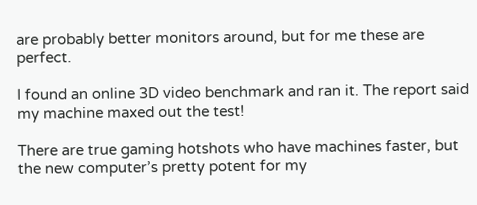are probably better monitors around, but for me these are perfect.

I found an online 3D video benchmark and ran it. The report said my machine maxed out the test!

There are true gaming hotshots who have machines faster, but the new computer’s pretty potent for my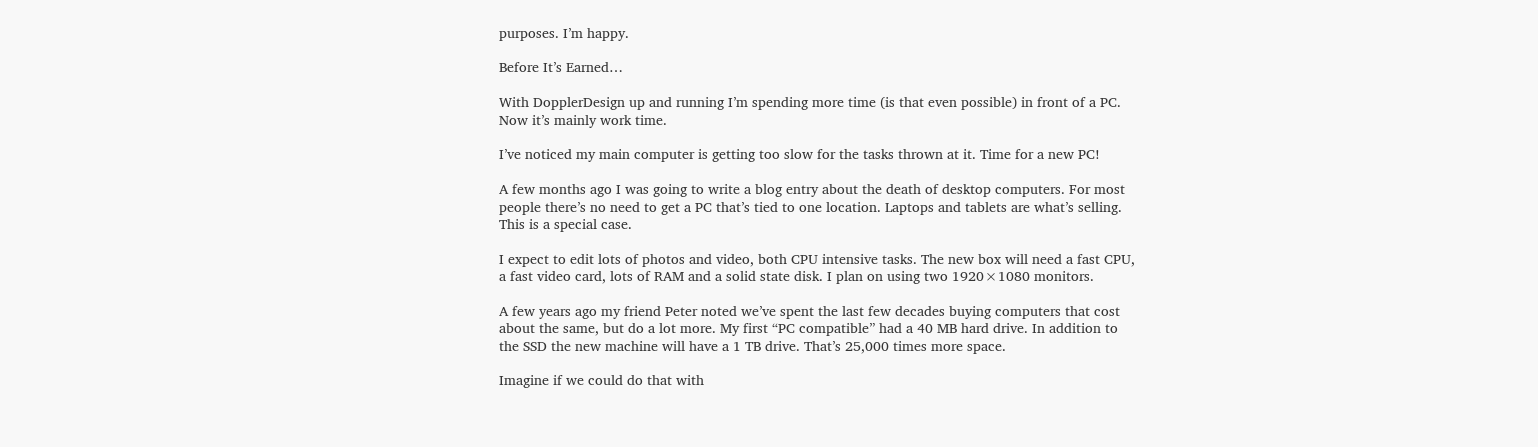purposes. I’m happy.

Before It’s Earned…

With DopplerDesign up and running I’m spending more time (is that even possible) in front of a PC. Now it’s mainly work time.

I’ve noticed my main computer is getting too slow for the tasks thrown at it. Time for a new PC!

A few months ago I was going to write a blog entry about the death of desktop computers. For most people there’s no need to get a PC that’s tied to one location. Laptops and tablets are what’s selling. This is a special case.

I expect to edit lots of photos and video, both CPU intensive tasks. The new box will need a fast CPU, a fast video card, lots of RAM and a solid state disk. I plan on using two 1920×1080 monitors.

A few years ago my friend Peter noted we’ve spent the last few decades buying computers that cost about the same, but do a lot more. My first “PC compatible” had a 40 MB hard drive. In addition to the SSD the new machine will have a 1 TB drive. That’s 25,000 times more space.

Imagine if we could do that with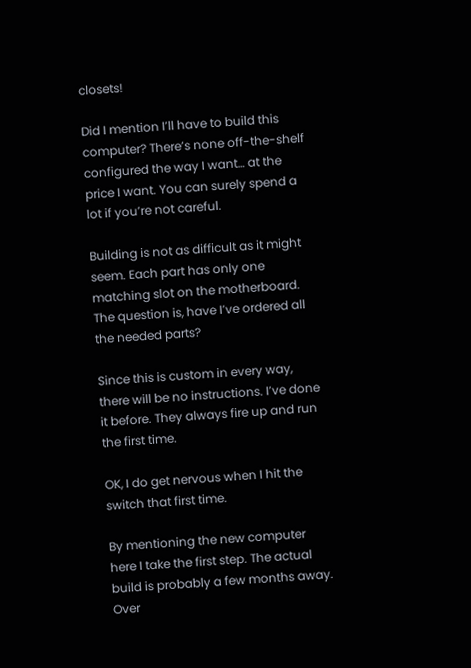closets!

Did I mention I’ll have to build this computer? There’s none off-the-shelf configured the way I want… at the price I want. You can surely spend a lot if you’re not careful.

Building is not as difficult as it might seem. Each part has only one matching slot on the motherboard. The question is, have I’ve ordered all the needed parts?

Since this is custom in every way, there will be no instructions. I’ve done it before. They always fire up and run the first time.

OK, I do get nervous when I hit the switch that first time.

By mentioning the new computer here I take the first step. The actual build is probably a few months away. Over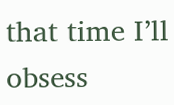that time I’ll obsess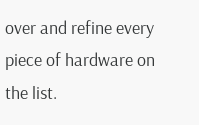over and refine every piece of hardware on the list.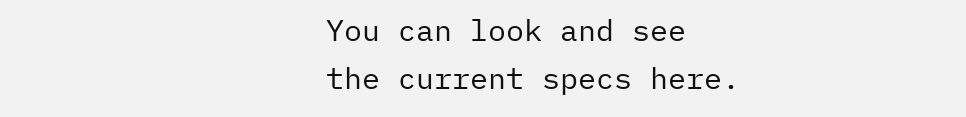You can look and see the current specs here.